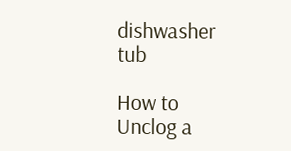dishwasher tub

How to Unclog a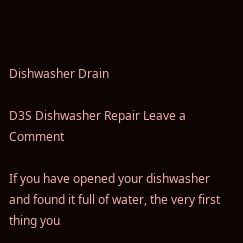Dishwasher Drain

D3S Dishwasher Repair Leave a Comment

If you have opened your dishwasher and found it full of water, the very first thing you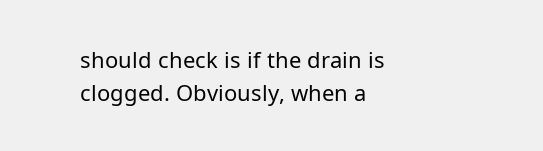should check is if the drain is clogged. Obviously, when a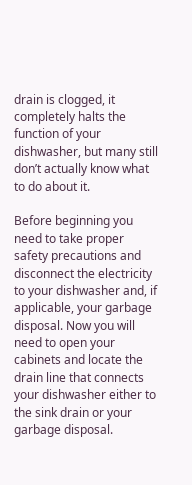drain is clogged, it completely halts the function of your dishwasher, but many still don’t actually know what to do about it.

Before beginning you need to take proper safety precautions and disconnect the electricity to your dishwasher and, if applicable, your garbage disposal. Now you will need to open your cabinets and locate the drain line that connects your dishwasher either to the sink drain or your garbage disposal.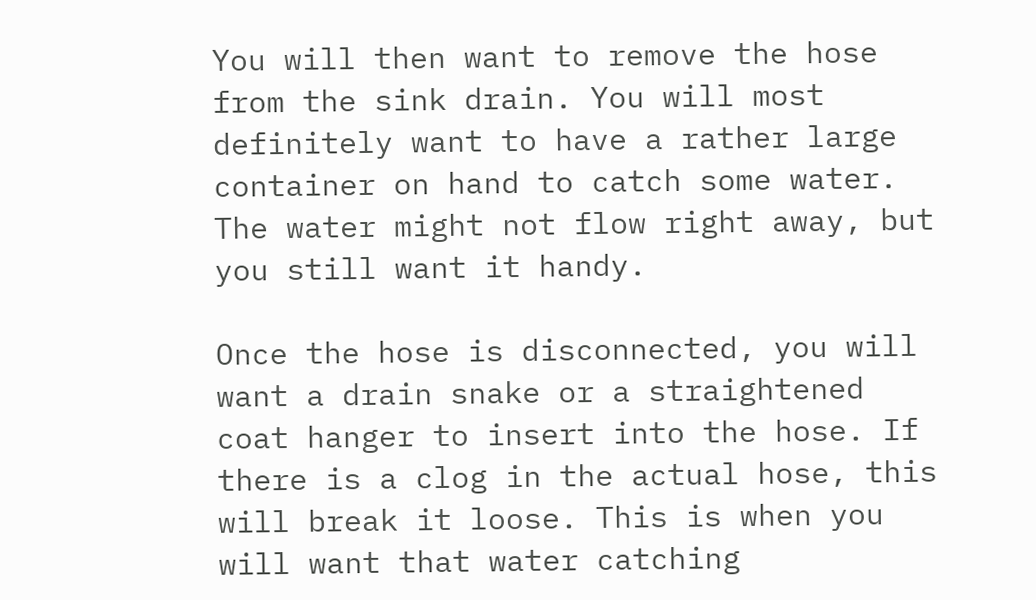You will then want to remove the hose from the sink drain. You will most definitely want to have a rather large container on hand to catch some water. The water might not flow right away, but you still want it handy.

Once the hose is disconnected, you will want a drain snake or a straightened coat hanger to insert into the hose. If there is a clog in the actual hose, this will break it loose. This is when you will want that water catching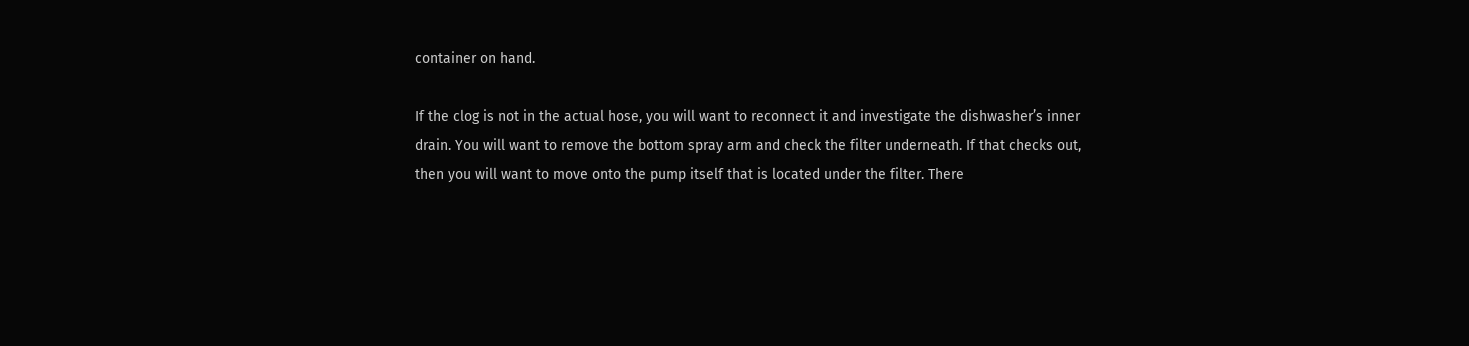container on hand.

If the clog is not in the actual hose, you will want to reconnect it and investigate the dishwasher’s inner drain. You will want to remove the bottom spray arm and check the filter underneath. If that checks out, then you will want to move onto the pump itself that is located under the filter. There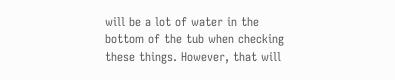will be a lot of water in the bottom of the tub when checking these things. However, that will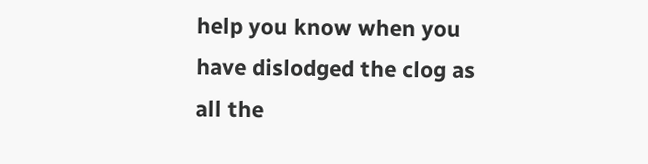help you know when you have dislodged the clog as all the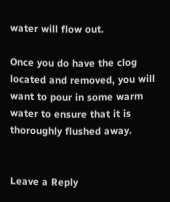water will flow out.

Once you do have the clog located and removed, you will want to pour in some warm water to ensure that it is thoroughly flushed away.


Leave a Reply